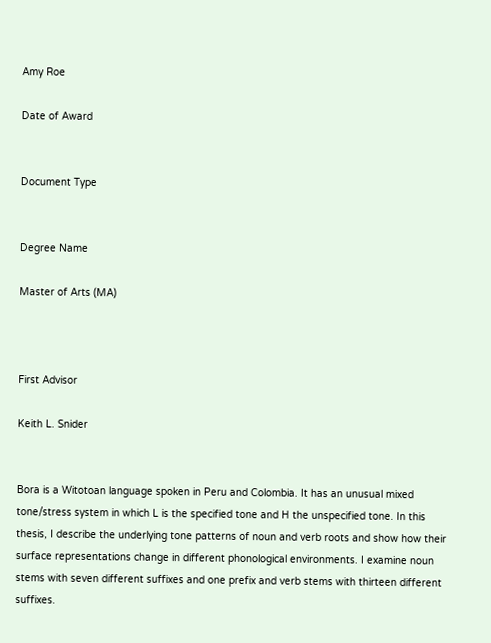Amy Roe

Date of Award


Document Type


Degree Name

Master of Arts (MA)



First Advisor

Keith L. Snider


Bora is a Witotoan language spoken in Peru and Colombia. It has an unusual mixed tone/stress system in which L is the specified tone and H the unspecified tone. In this thesis, I describe the underlying tone patterns of noun and verb roots and show how their surface representations change in different phonological environments. I examine noun stems with seven different suffixes and one prefix and verb stems with thirteen different suffixes.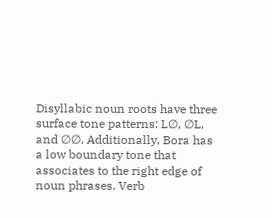Disyllabic noun roots have three surface tone patterns: L∅, ∅L, and ∅∅. Additionally, Bora has a low boundary tone that associates to the right edge of noun phrases. Verb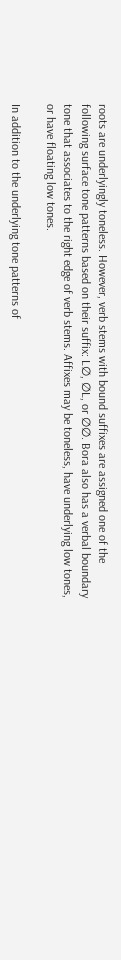roots are underlyingly toneless. However, verb stems with bound suffixes are assigned one of the following surface tone patterns based on their suffix: L∅, ∅L, or ∅∅. Bora also has a verbal boundary tone that associates to the right edge of verb stems. Affixes may be toneless, have underlying low tones, or have floating low tones.

In addition to the underlying tone patterns of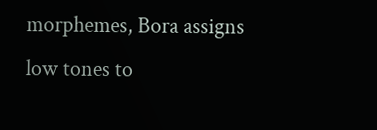morphemes, Bora assigns low tones to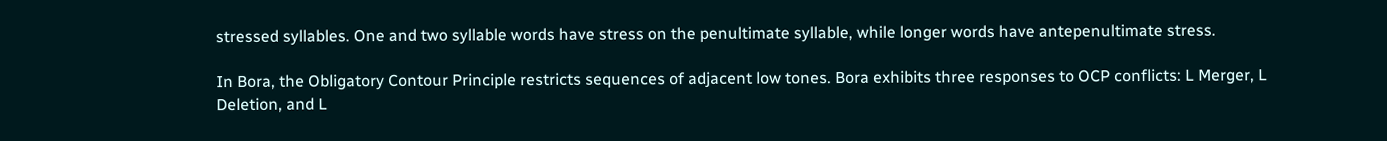stressed syllables. One and two syllable words have stress on the penultimate syllable, while longer words have antepenultimate stress.

In Bora, the Obligatory Contour Principle restricts sequences of adjacent low tones. Bora exhibits three responses to OCP conflicts: L Merger, L Deletion, and L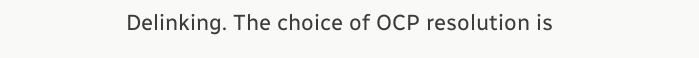Delinking. The choice of OCP resolution is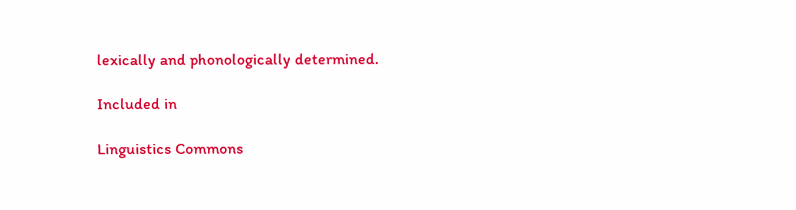lexically and phonologically determined.

Included in

Linguistics Commons